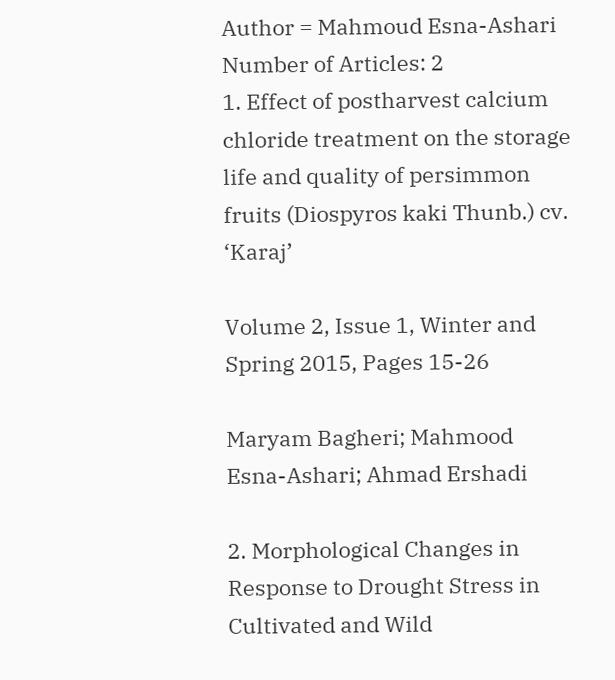Author = Mahmoud Esna-Ashari
Number of Articles: 2
1. Effect of postharvest calcium chloride treatment on the storage life and quality of persimmon fruits (Diospyros kaki Thunb.) cv. ‘Karaj’

Volume 2, Issue 1, Winter and Spring 2015, Pages 15-26

Maryam Bagheri; Mahmood Esna-Ashari; Ahmad Ershadi

2. Morphological Changes in Response to Drought Stress in Cultivated and Wild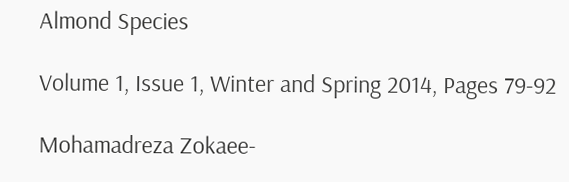Almond Species

Volume 1, Issue 1, Winter and Spring 2014, Pages 79-92

Mohamadreza Zokaee-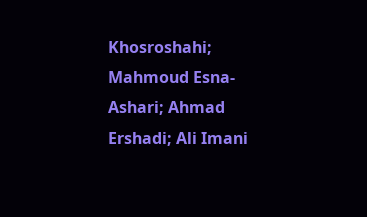Khosroshahi; Mahmoud Esna-Ashari; Ahmad Ershadi; Ali Imani